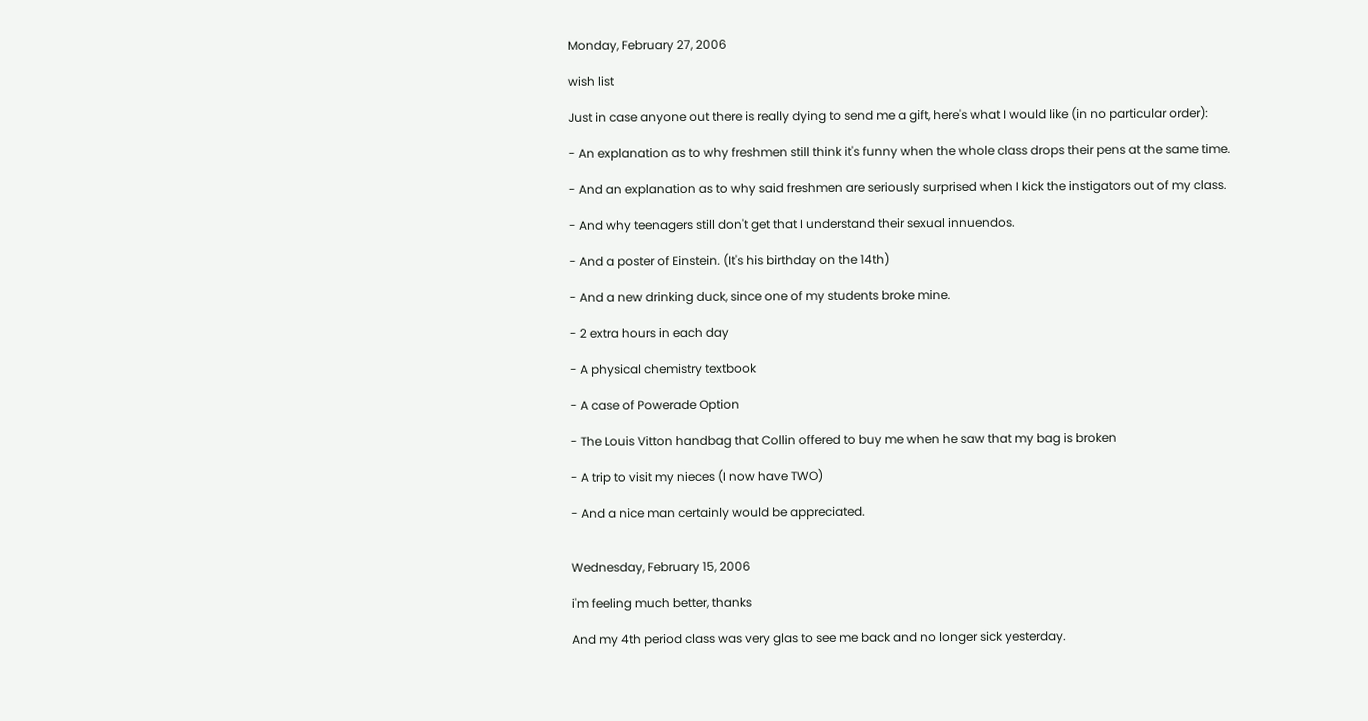Monday, February 27, 2006

wish list

Just in case anyone out there is really dying to send me a gift, here's what I would like (in no particular order):

- An explanation as to why freshmen still think it's funny when the whole class drops their pens at the same time.

- And an explanation as to why said freshmen are seriously surprised when I kick the instigators out of my class.

- And why teenagers still don't get that I understand their sexual innuendos.

- And a poster of Einstein. (It's his birthday on the 14th)

- And a new drinking duck, since one of my students broke mine.

- 2 extra hours in each day

- A physical chemistry textbook

- A case of Powerade Option

- The Louis Vitton handbag that Collin offered to buy me when he saw that my bag is broken

- A trip to visit my nieces (I now have TWO)

- And a nice man certainly would be appreciated.


Wednesday, February 15, 2006

i'm feeling much better, thanks

And my 4th period class was very glas to see me back and no longer sick yesterday.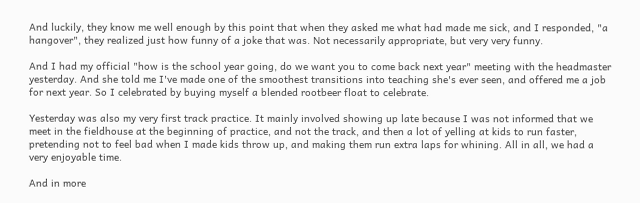And luckily, they know me well enough by this point that when they asked me what had made me sick, and I responded, "a hangover", they realized just how funny of a joke that was. Not necessarily appropriate, but very very funny.

And I had my official "how is the school year going, do we want you to come back next year" meeting with the headmaster yesterday. And she told me I've made one of the smoothest transitions into teaching she's ever seen, and offered me a job for next year. So I celebrated by buying myself a blended rootbeer float to celebrate.

Yesterday was also my very first track practice. It mainly involved showing up late because I was not informed that we meet in the fieldhouse at the beginning of practice, and not the track, and then a lot of yelling at kids to run faster, pretending not to feel bad when I made kids throw up, and making them run extra laps for whining. All in all, we had a very enjoyable time.

And in more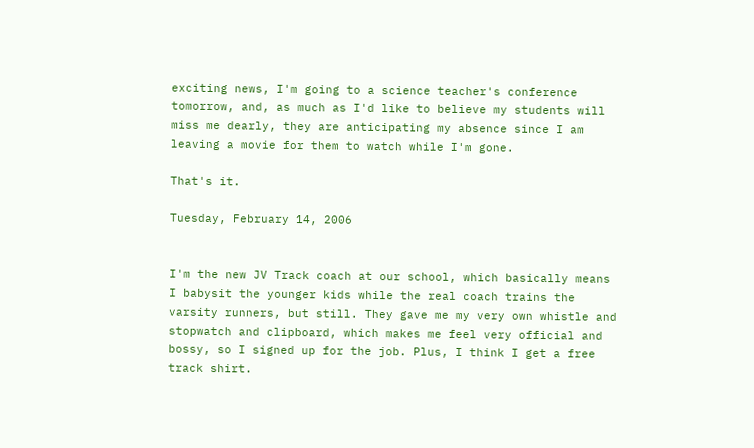exciting news, I'm going to a science teacher's conference tomorrow, and, as much as I'd like to believe my students will miss me dearly, they are anticipating my absence since I am leaving a movie for them to watch while I'm gone.

That's it.

Tuesday, February 14, 2006


I'm the new JV Track coach at our school, which basically means I babysit the younger kids while the real coach trains the varsity runners, but still. They gave me my very own whistle and stopwatch and clipboard, which makes me feel very official and bossy, so I signed up for the job. Plus, I think I get a free track shirt.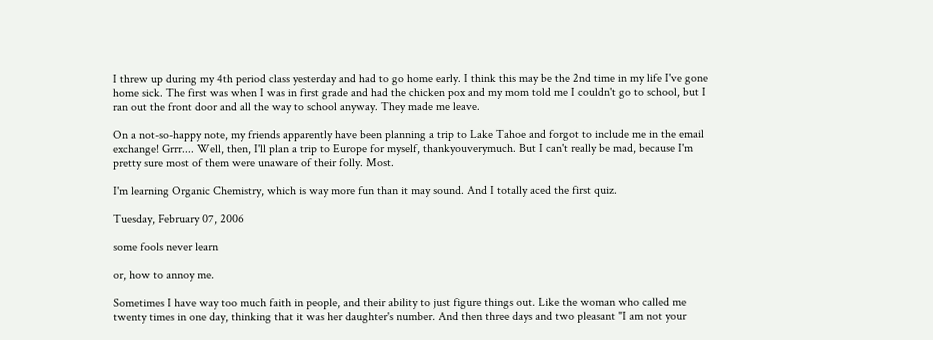I threw up during my 4th period class yesterday and had to go home early. I think this may be the 2nd time in my life I've gone home sick. The first was when I was in first grade and had the chicken pox and my mom told me I couldn't go to school, but I ran out the front door and all the way to school anyway. They made me leave.

On a not-so-happy note, my friends apparently have been planning a trip to Lake Tahoe and forgot to include me in the email exchange! Grrr.... Well, then, I'll plan a trip to Europe for myself, thankyouverymuch. But I can't really be mad, because I'm pretty sure most of them were unaware of their folly. Most.

I'm learning Organic Chemistry, which is way more fun than it may sound. And I totally aced the first quiz.

Tuesday, February 07, 2006

some fools never learn

or, how to annoy me.

Sometimes I have way too much faith in people, and their ability to just figure things out. Like the woman who called me twenty times in one day, thinking that it was her daughter's number. And then three days and two pleasant "I am not your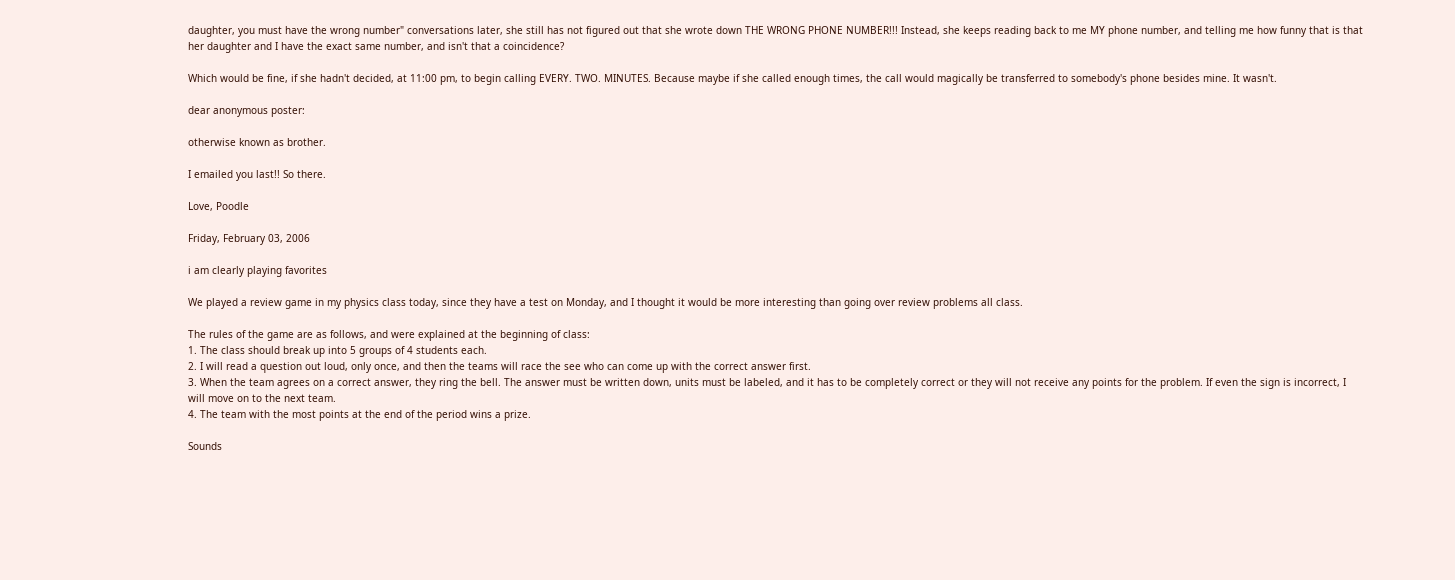daughter, you must have the wrong number" conversations later, she still has not figured out that she wrote down THE WRONG PHONE NUMBER!!! Instead, she keeps reading back to me MY phone number, and telling me how funny that is that her daughter and I have the exact same number, and isn't that a coincidence?

Which would be fine, if she hadn't decided, at 11:00 pm, to begin calling EVERY. TWO. MINUTES. Because maybe if she called enough times, the call would magically be transferred to somebody's phone besides mine. It wasn't.

dear anonymous poster:

otherwise known as brother.

I emailed you last!! So there.

Love, Poodle

Friday, February 03, 2006

i am clearly playing favorites

We played a review game in my physics class today, since they have a test on Monday, and I thought it would be more interesting than going over review problems all class.

The rules of the game are as follows, and were explained at the beginning of class:
1. The class should break up into 5 groups of 4 students each.
2. I will read a question out loud, only once, and then the teams will race the see who can come up with the correct answer first.
3. When the team agrees on a correct answer, they ring the bell. The answer must be written down, units must be labeled, and it has to be completely correct or they will not receive any points for the problem. If even the sign is incorrect, I will move on to the next team.
4. The team with the most points at the end of the period wins a prize.

Sounds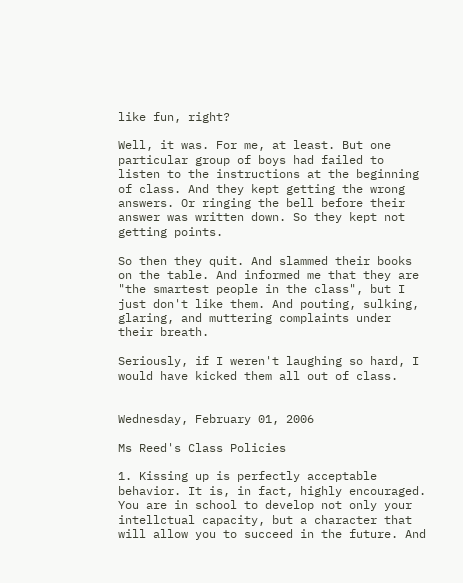like fun, right?

Well, it was. For me, at least. But one particular group of boys had failed to listen to the instructions at the beginning of class. And they kept getting the wrong answers. Or ringing the bell before their answer was written down. So they kept not getting points.

So then they quit. And slammed their books on the table. And informed me that they are "the smartest people in the class", but I just don't like them. And pouting, sulking, glaring, and muttering complaints under their breath.

Seriously, if I weren't laughing so hard, I would have kicked them all out of class.


Wednesday, February 01, 2006

Ms Reed's Class Policies

1. Kissing up is perfectly acceptable behavior. It is, in fact, highly encouraged. You are in school to develop not only your intellctual capacity, but a character that will allow you to succeed in the future. And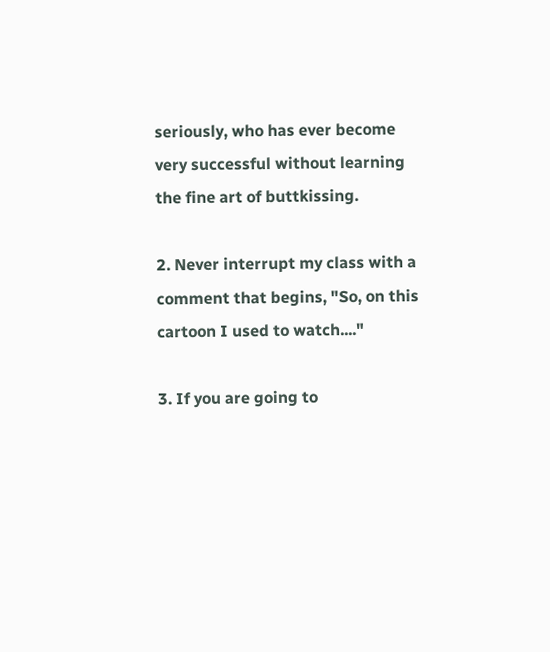seriously, who has ever become very successful without learning the fine art of buttkissing.

2. Never interrupt my class with a comment that begins, "So, on this cartoon I used to watch...."

3. If you are going to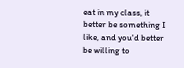eat in my class, it better be something I like, and you'd better be willing to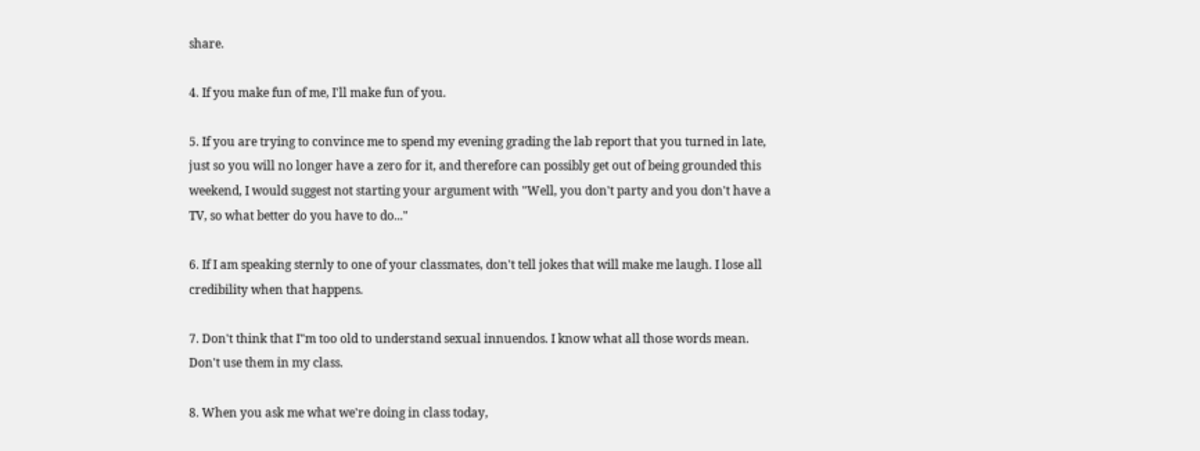share.

4. If you make fun of me, I'll make fun of you.

5. If you are trying to convince me to spend my evening grading the lab report that you turned in late, just so you will no longer have a zero for it, and therefore can possibly get out of being grounded this weekend, I would suggest not starting your argument with "Well, you don't party and you don't have a TV, so what better do you have to do..."

6. If I am speaking sternly to one of your classmates, don't tell jokes that will make me laugh. I lose all credibility when that happens.

7. Don't think that I"m too old to understand sexual innuendos. I know what all those words mean. Don't use them in my class.

8. When you ask me what we're doing in class today,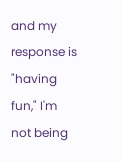and my response is "having fun," I'm not being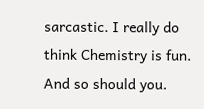sarcastic. I really do think Chemistry is fun. And so should you.